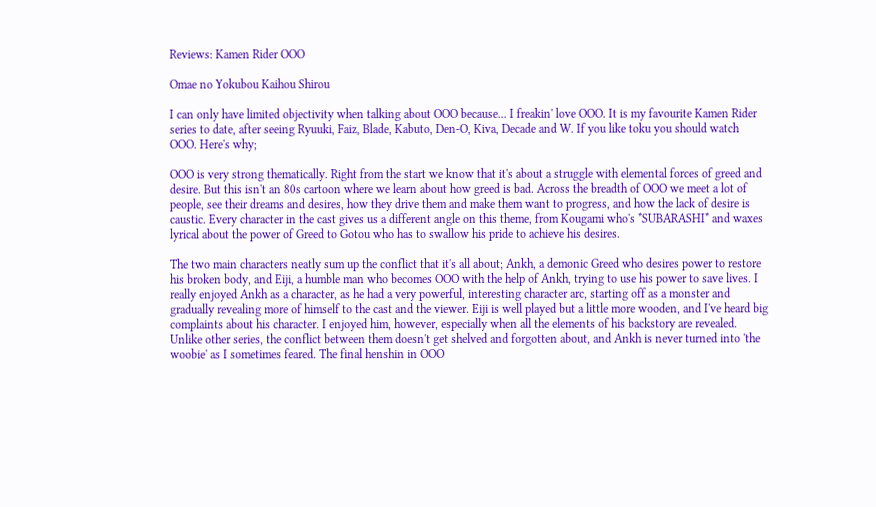Reviews: Kamen Rider OOO

Omae no Yokubou Kaihou Shirou

I can only have limited objectivity when talking about OOO because... I freakin' love OOO. It is my favourite Kamen Rider series to date, after seeing Ryuuki, Faiz, Blade, Kabuto, Den-O, Kiva, Decade and W. If you like toku you should watch OOO. Here's why;

OOO is very strong thematically. Right from the start we know that it's about a struggle with elemental forces of greed and desire. But this isn't an 80s cartoon where we learn about how greed is bad. Across the breadth of OOO we meet a lot of people, see their dreams and desires, how they drive them and make them want to progress, and how the lack of desire is caustic. Every character in the cast gives us a different angle on this theme, from Kougami who's *SUBARASHI* and waxes lyrical about the power of Greed to Gotou who has to swallow his pride to achieve his desires.

The two main characters neatly sum up the conflict that it's all about; Ankh, a demonic Greed who desires power to restore his broken body, and Eiji, a humble man who becomes OOO with the help of Ankh, trying to use his power to save lives. I really enjoyed Ankh as a character, as he had a very powerful, interesting character arc, starting off as a monster and gradually revealing more of himself to the cast and the viewer. Eiji is well played but a little more wooden, and I've heard big complaints about his character. I enjoyed him, however, especially when all the elements of his backstory are revealed. Unlike other series, the conflict between them doesn't get shelved and forgotten about, and Ankh is never turned into 'the woobie' as I sometimes feared. The final henshin in OOO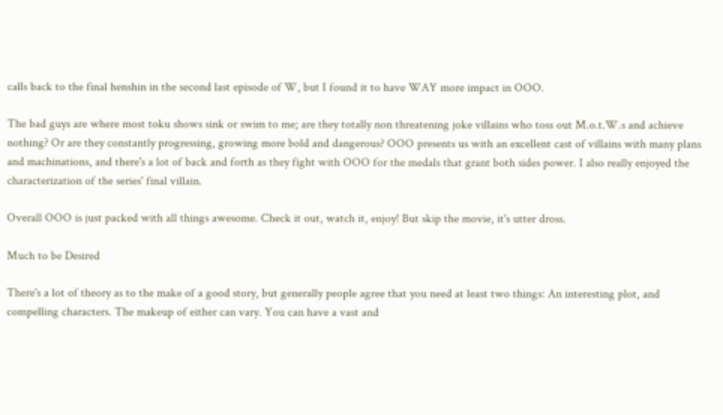calls back to the final henshin in the second last episode of W, but I found it to have WAY more impact in OOO.

The bad guys are where most toku shows sink or swim to me; are they totally non threatening joke villains who toss out M.o.t.W.s and achieve nothing? Or are they constantly progressing, growing more bold and dangerous? OOO presents us with an excellent cast of villains with many plans and machinations, and there's a lot of back and forth as they fight with OOO for the medals that grant both sides power. I also really enjoyed the characterization of the series' final villain.

Overall OOO is just packed with all things awesome. Check it out, watch it, enjoy! But skip the movie, it's utter dross.

Much to be Desired

There's a lot of theory as to the make of a good story, but generally people agree that you need at least two things: An interesting plot, and compelling characters. The makeup of either can vary. You can have a vast and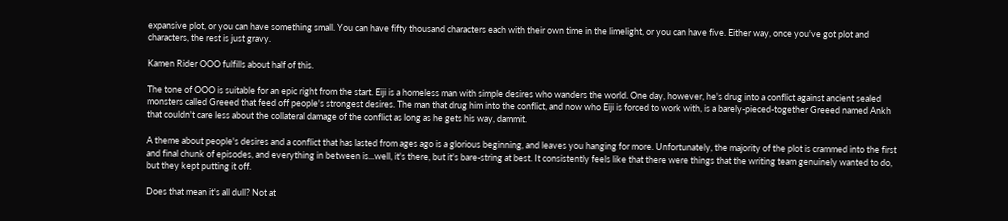expansive plot, or you can have something small. You can have fifty thousand characters each with their own time in the limelight, or you can have five. Either way, once you've got plot and characters, the rest is just gravy.

Kamen Rider OOO fulfills about half of this.

The tone of OOO is suitable for an epic right from the start. Eiji is a homeless man with simple desires who wanders the world. One day, however, he's drug into a conflict against ancient sealed monsters called Greeed that feed off people's strongest desires. The man that drug him into the conflict, and now who Eiji is forced to work with, is a barely-pieced-together Greeed named Ankh that couldn't care less about the collateral damage of the conflict as long as he gets his way, dammit.

A theme about people's desires and a conflict that has lasted from ages ago is a glorious beginning, and leaves you hanging for more. Unfortunately, the majority of the plot is crammed into the first and final chunk of episodes, and everything in between is...well, it's there, but it's bare-string at best. It consistently feels like that there were things that the writing team genuinely wanted to do, but they kept putting it off.

Does that mean it's all dull? Not at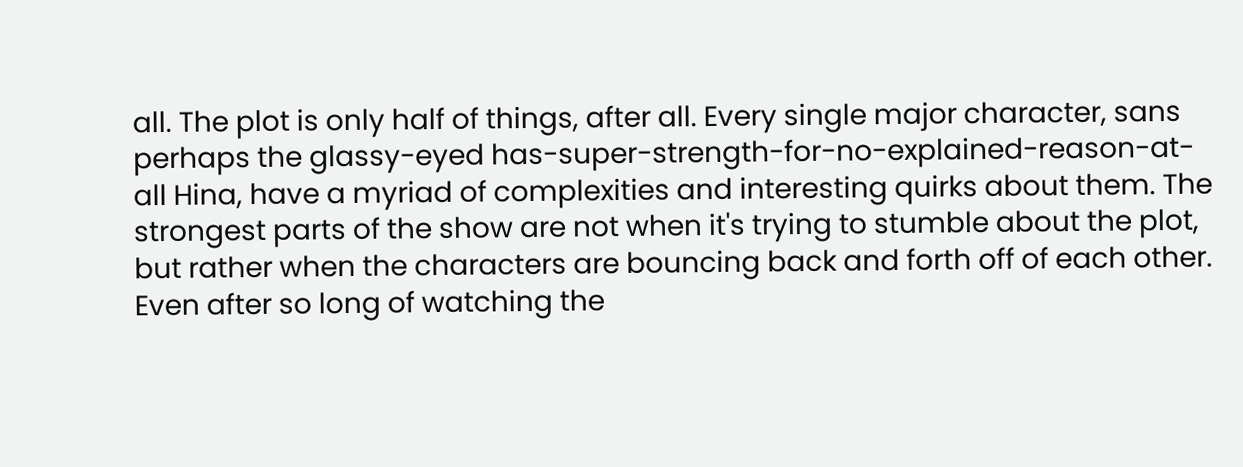all. The plot is only half of things, after all. Every single major character, sans perhaps the glassy-eyed has-super-strength-for-no-explained-reason-at-all Hina, have a myriad of complexities and interesting quirks about them. The strongest parts of the show are not when it's trying to stumble about the plot, but rather when the characters are bouncing back and forth off of each other. Even after so long of watching the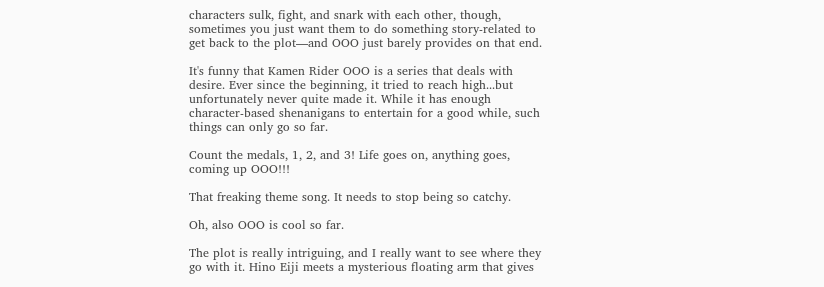characters sulk, fight, and snark with each other, though, sometimes you just want them to do something story-related to get back to the plot—and OOO just barely provides on that end.

It's funny that Kamen Rider OOO is a series that deals with desire. Ever since the beginning, it tried to reach high...but unfortunately never quite made it. While it has enough character-based shenanigans to entertain for a good while, such things can only go so far.

Count the medals, 1, 2, and 3! Life goes on, anything goes, coming up OOO!!!

That freaking theme song. It needs to stop being so catchy.

Oh, also OOO is cool so far.

The plot is really intriguing, and I really want to see where they go with it. Hino Eiji meets a mysterious floating arm that gives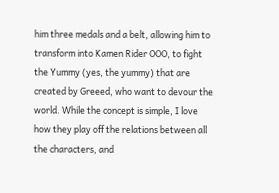him three medals and a belt, allowing him to transform into Kamen Rider OOO, to fight the Yummy (yes, the yummy) that are created by Greeed, who want to devour the world. While the concept is simple, I love how they play off the relations between all the characters, and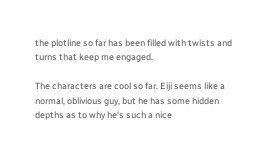the plotline so far has been filled with twists and turns that keep me engaged.

The characters are cool so far. Eiji seems like a normal, oblivious guy, but he has some hidden depths as to why he's such a nice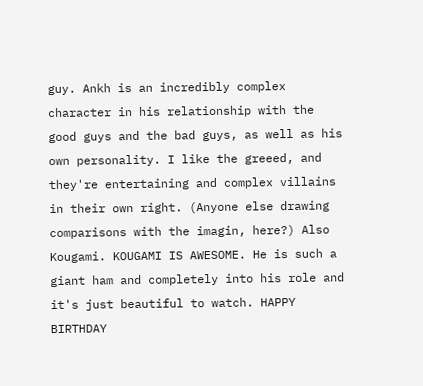guy. Ankh is an incredibly complex character in his relationship with the good guys and the bad guys, as well as his own personality. I like the greeed, and they're entertaining and complex villains in their own right. (Anyone else drawing comparisons with the imagin, here?) Also Kougami. KOUGAMI IS AWESOME. He is such a giant ham and completely into his role and it's just beautiful to watch. HAPPY BIRTHDAY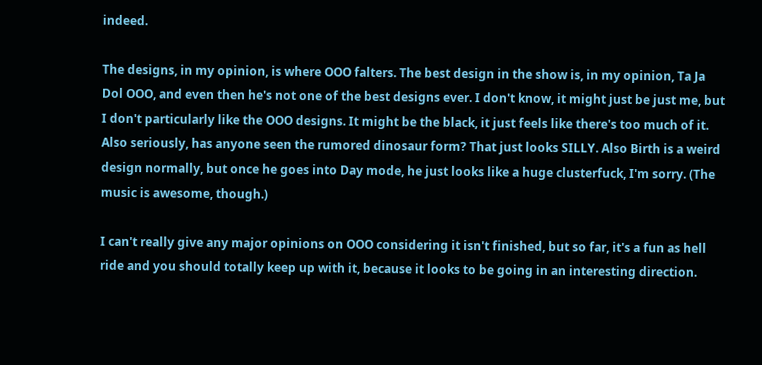indeed.

The designs, in my opinion, is where OOO falters. The best design in the show is, in my opinion, Ta Ja Dol OOO, and even then he's not one of the best designs ever. I don't know, it might just be just me, but I don't particularly like the OOO designs. It might be the black, it just feels like there's too much of it. Also seriously, has anyone seen the rumored dinosaur form? That just looks SILLY. Also Birth is a weird design normally, but once he goes into Day mode, he just looks like a huge clusterfuck, I'm sorry. (The music is awesome, though.)

I can't really give any major opinions on OOO considering it isn't finished, but so far, it's a fun as hell ride and you should totally keep up with it, because it looks to be going in an interesting direction.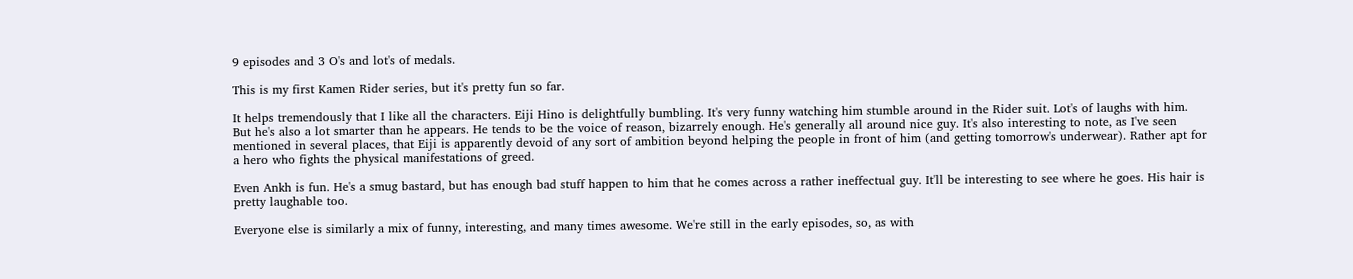9 episodes and 3 O's and lot's of medals.

This is my first Kamen Rider series, but it's pretty fun so far.

It helps tremendously that I like all the characters. Eiji Hino is delightfully bumbling. It's very funny watching him stumble around in the Rider suit. Lot's of laughs with him. But he's also a lot smarter than he appears. He tends to be the voice of reason, bizarrely enough. He's generally all around nice guy. It's also interesting to note, as I've seen mentioned in several places, that Eiji is apparently devoid of any sort of ambition beyond helping the people in front of him (and getting tomorrow's underwear). Rather apt for a hero who fights the physical manifestations of greed.

Even Ankh is fun. He's a smug bastard, but has enough bad stuff happen to him that he comes across a rather ineffectual guy. It'll be interesting to see where he goes. His hair is pretty laughable too.

Everyone else is similarly a mix of funny, interesting, and many times awesome. We're still in the early episodes, so, as with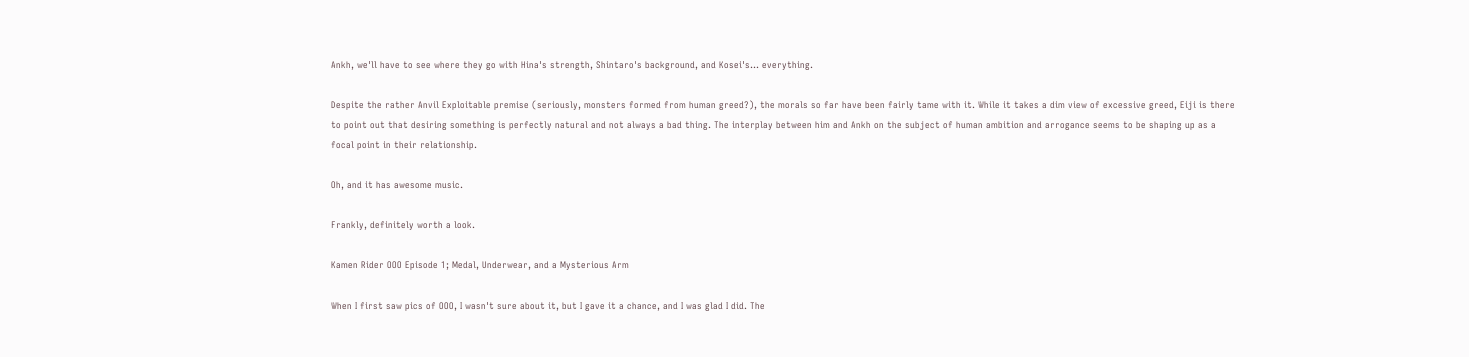Ankh, we'll have to see where they go with Hina's strength, Shintaro's background, and Kosei's... everything.

Despite the rather Anvil Exploitable premise (seriously, monsters formed from human greed?), the morals so far have been fairly tame with it. While it takes a dim view of excessive greed, Eiji is there to point out that desiring something is perfectly natural and not always a bad thing. The interplay between him and Ankh on the subject of human ambition and arrogance seems to be shaping up as a focal point in their relationship.

Oh, and it has awesome music.

Frankly, definitely worth a look.

Kamen Rider OOO Episode 1; Medal, Underwear, and a Mysterious Arm

When I first saw pics of OOO, I wasn't sure about it, but I gave it a chance, and I was glad I did. The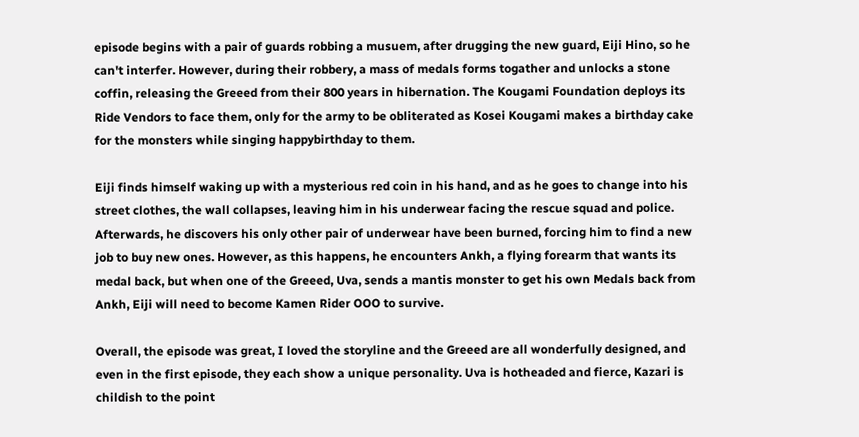episode begins with a pair of guards robbing a musuem, after drugging the new guard, Eiji Hino, so he can't interfer. However, during their robbery, a mass of medals forms togather and unlocks a stone coffin, releasing the Greeed from their 800 years in hibernation. The Kougami Foundation deploys its Ride Vendors to face them, only for the army to be obliterated as Kosei Kougami makes a birthday cake for the monsters while singing happybirthday to them.

Eiji finds himself waking up with a mysterious red coin in his hand, and as he goes to change into his street clothes, the wall collapses, leaving him in his underwear facing the rescue squad and police. Afterwards, he discovers his only other pair of underwear have been burned, forcing him to find a new job to buy new ones. However, as this happens, he encounters Ankh, a flying forearm that wants its medal back, but when one of the Greeed, Uva, sends a mantis monster to get his own Medals back from Ankh, Eiji will need to become Kamen Rider OOO to survive.

Overall, the episode was great, I loved the storyline and the Greeed are all wonderfully designed, and even in the first episode, they each show a unique personality. Uva is hotheaded and fierce, Kazari is childish to the point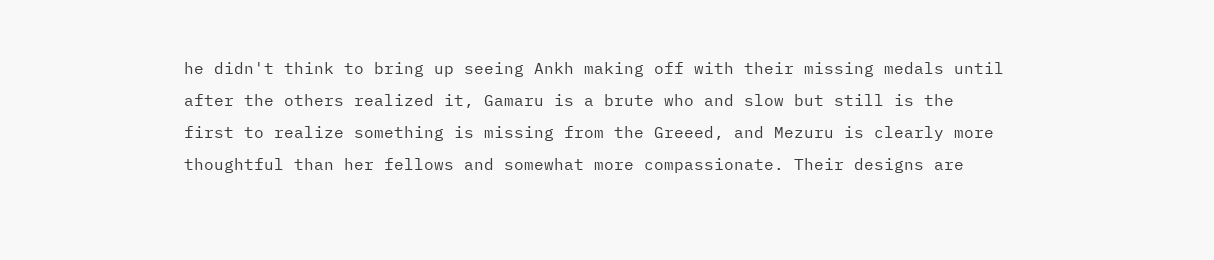he didn't think to bring up seeing Ankh making off with their missing medals until after the others realized it, Gamaru is a brute who and slow but still is the first to realize something is missing from the Greeed, and Mezuru is clearly more thoughtful than her fellows and somewhat more compassionate. Their designs are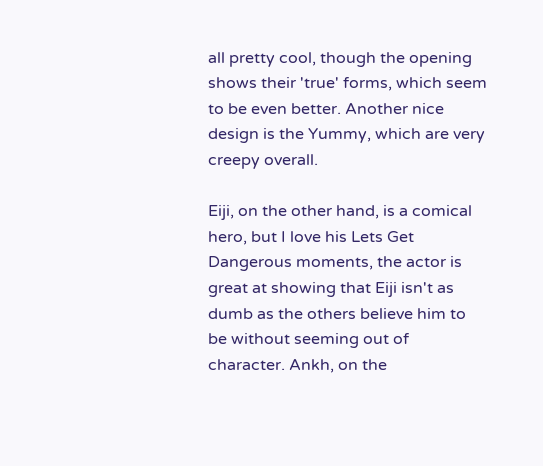all pretty cool, though the opening shows their 'true' forms, which seem to be even better. Another nice design is the Yummy, which are very creepy overall.

Eiji, on the other hand, is a comical hero, but I love his Lets Get Dangerous moments, the actor is great at showing that Eiji isn't as dumb as the others believe him to be without seeming out of character. Ankh, on the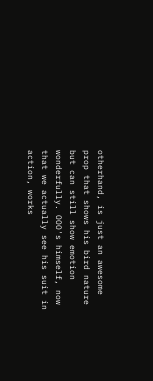otherhand, is just an awesome prop that shows his bird nature but can still show emotion wonderfully. OOO's himself, now that we actually see his suit in action, works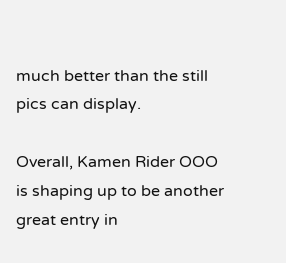much better than the still pics can display.

Overall, Kamen Rider OOO is shaping up to be another great entry in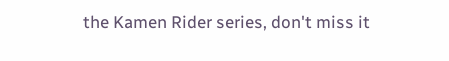the Kamen Rider series, don't miss it